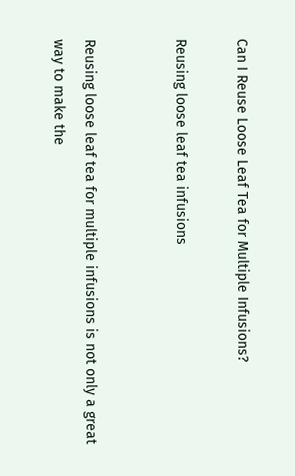Can I Reuse Loose Leaf Tea for Multiple Infusions?

Reusing loose leaf tea infusions


Reusing loose leaf tea for multiple infusions is not only a great way to make the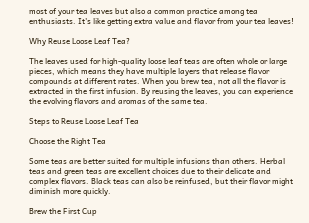most of your tea leaves but also a common practice among tea enthusiasts. It's like getting extra value and flavor from your tea leaves!

Why Reuse Loose Leaf Tea?

The leaves used for high-quality loose leaf teas are often whole or large pieces, which means they have multiple layers that release flavor compounds at different rates. When you brew tea, not all the flavor is extracted in the first infusion. By reusing the leaves, you can experience the evolving flavors and aromas of the same tea.

Steps to Reuse Loose Leaf Tea

Choose the Right Tea

Some teas are better suited for multiple infusions than others. Herbal teas and green teas are excellent choices due to their delicate and complex flavors. Black teas can also be reinfused, but their flavor might diminish more quickly.

Brew the First Cup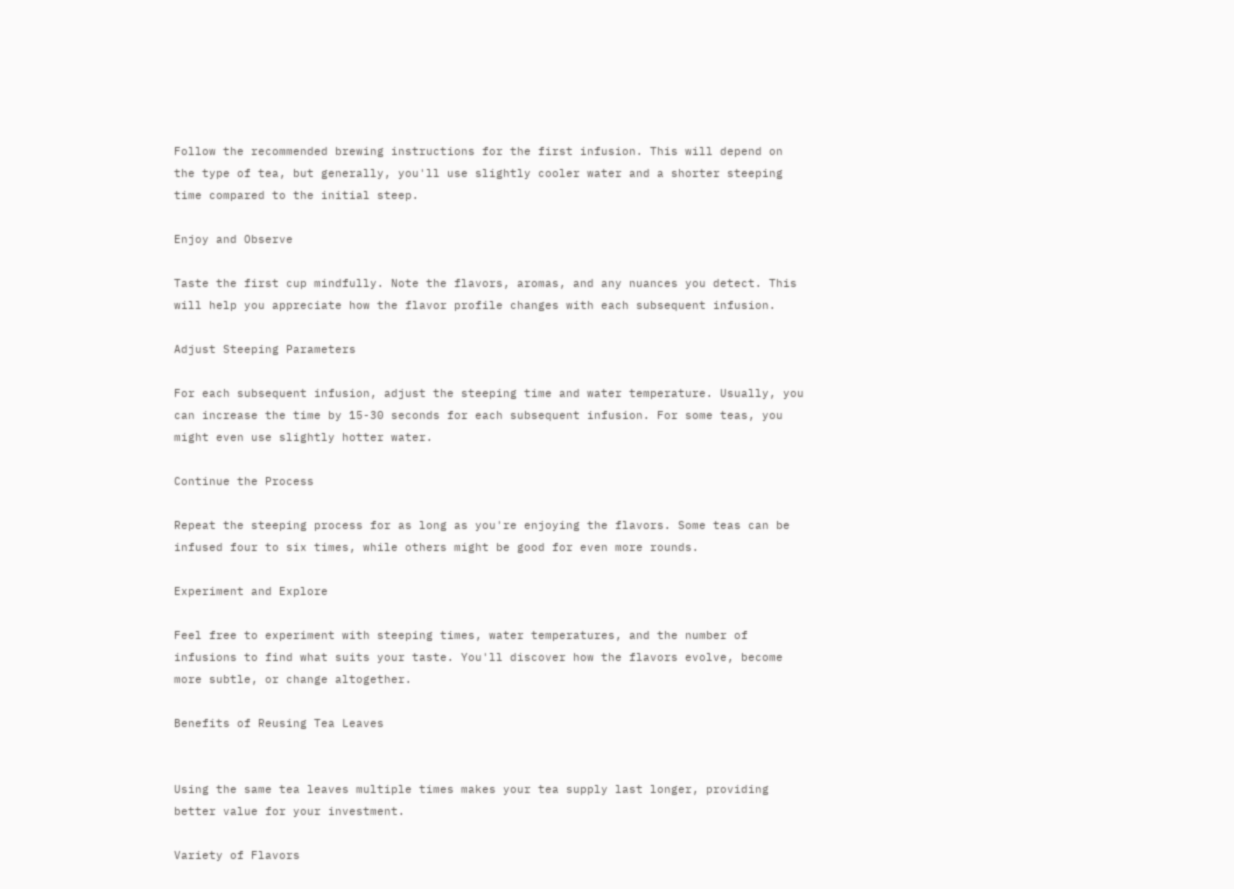Follow the recommended brewing instructions for the first infusion. This will depend on the type of tea, but generally, you'll use slightly cooler water and a shorter steeping time compared to the initial steep.

Enjoy and Observe

Taste the first cup mindfully. Note the flavors, aromas, and any nuances you detect. This will help you appreciate how the flavor profile changes with each subsequent infusion.

Adjust Steeping Parameters

For each subsequent infusion, adjust the steeping time and water temperature. Usually, you can increase the time by 15-30 seconds for each subsequent infusion. For some teas, you might even use slightly hotter water.

Continue the Process

Repeat the steeping process for as long as you're enjoying the flavors. Some teas can be infused four to six times, while others might be good for even more rounds.

Experiment and Explore

Feel free to experiment with steeping times, water temperatures, and the number of infusions to find what suits your taste. You'll discover how the flavors evolve, become more subtle, or change altogether.

Benefits of Reusing Tea Leaves


Using the same tea leaves multiple times makes your tea supply last longer, providing better value for your investment.

Variety of Flavors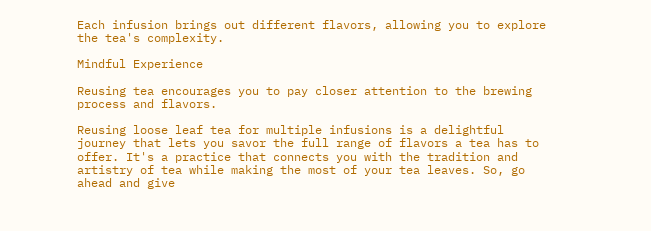Each infusion brings out different flavors, allowing you to explore the tea's complexity.

Mindful Experience

Reusing tea encourages you to pay closer attention to the brewing process and flavors.

Reusing loose leaf tea for multiple infusions is a delightful journey that lets you savor the full range of flavors a tea has to offer. It's a practice that connects you with the tradition and artistry of tea while making the most of your tea leaves. So, go ahead and give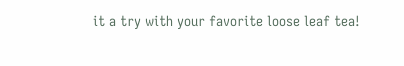it a try with your favorite loose leaf tea!